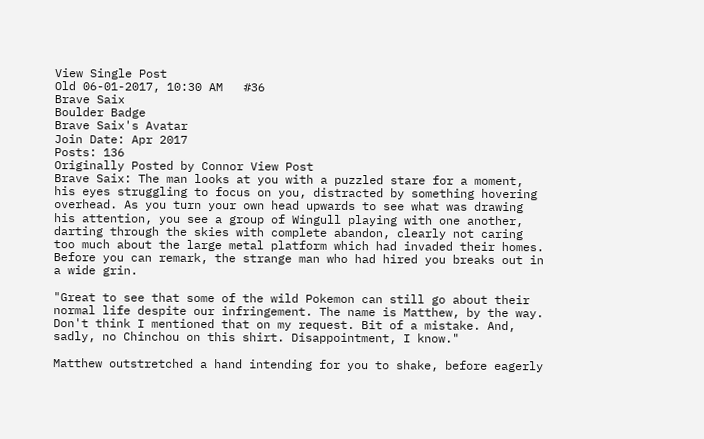View Single Post
Old 06-01-2017, 10:30 AM   #36
Brave Saix
Boulder Badge
Brave Saix's Avatar
Join Date: Apr 2017
Posts: 136
Originally Posted by Connor View Post
Brave Saix: The man looks at you with a puzzled stare for a moment, his eyes struggling to focus on you, distracted by something hovering overhead. As you turn your own head upwards to see what was drawing his attention, you see a group of Wingull playing with one another, darting through the skies with complete abandon, clearly not caring too much about the large metal platform which had invaded their homes. Before you can remark, the strange man who had hired you breaks out in a wide grin.

"Great to see that some of the wild Pokemon can still go about their normal life despite our infringement. The name is Matthew, by the way. Don't think I mentioned that on my request. Bit of a mistake. And, sadly, no Chinchou on this shirt. Disappointment, I know."

Matthew outstretched a hand intending for you to shake, before eagerly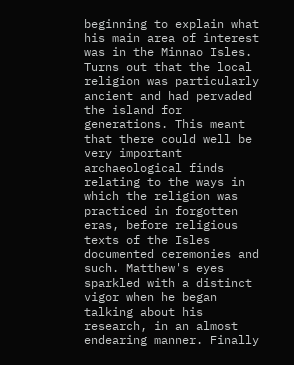beginning to explain what his main area of interest was in the Minnao Isles. Turns out that the local religion was particularly ancient and had pervaded the island for generations. This meant that there could well be very important archaeological finds relating to the ways in which the religion was practiced in forgotten eras, before religious texts of the Isles documented ceremonies and such. Matthew's eyes sparkled with a distinct vigor when he began talking about his research, in an almost endearing manner. Finally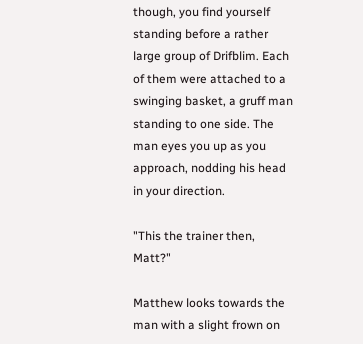though, you find yourself standing before a rather large group of Drifblim. Each of them were attached to a swinging basket, a gruff man standing to one side. The man eyes you up as you approach, nodding his head in your direction.

"This the trainer then, Matt?"

Matthew looks towards the man with a slight frown on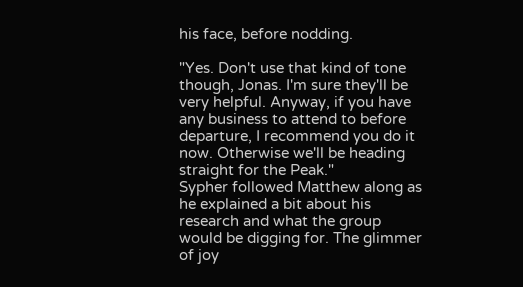his face, before nodding.

"Yes. Don't use that kind of tone though, Jonas. I'm sure they'll be very helpful. Anyway, if you have any business to attend to before departure, I recommend you do it now. Otherwise we'll be heading straight for the Peak."
Sypher followed Matthew along as he explained a bit about his research and what the group would be digging for. The glimmer of joy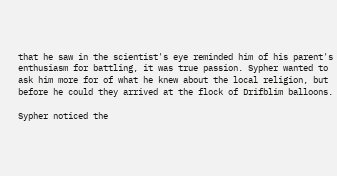that he saw in the scientist's eye reminded him of his parent's enthusiasm for battling, it was true passion. Sypher wanted to ask him more for of what he knew about the local religion, but before he could they arrived at the flock of Drifblim balloons.

Sypher noticed the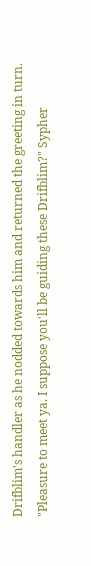Drifblim's handler as he nodded towards him and returned the greeting in turn. "Pleasure to meet ya. I suppose you'll be guiding these Drifblim?" Sypher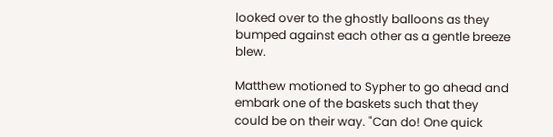looked over to the ghostly balloons as they bumped against each other as a gentle breeze blew.

Matthew motioned to Sypher to go ahead and embark one of the baskets such that they could be on their way. "Can do! One quick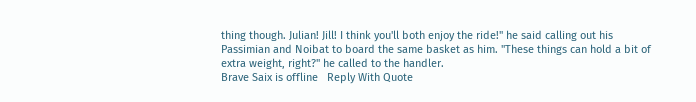thing though. Julian! Jill! I think you'll both enjoy the ride!" he said calling out his Passimian and Noibat to board the same basket as him. "These things can hold a bit of extra weight, right?" he called to the handler.
Brave Saix is offline   Reply With Quote